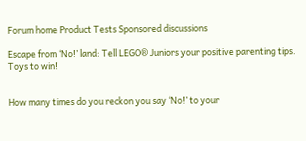Forum home Product Tests Sponsored discussions

Escape from ‘No!’ land: Tell LEGO® Juniors your positive parenting tips. Toys to win!


How many times do you reckon you say ‘No!’ to your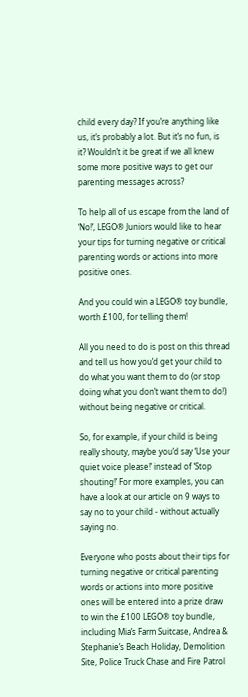child every day? If you’re anything like us, it’s probably a lot. But it’s no fun, is it? Wouldn’t it be great if we all knew some more positive ways to get our parenting messages across?

To help all of us escape from the land of ‘No!’, LEGO® Juniors would like to hear your tips for turning negative or critical parenting words or actions into more positive ones.

And you could win a LEGO® toy bundle, worth £100, for telling them!

All you need to do is post on this thread and tell us how you’d get your child to do what you want them to do (or stop doing what you don’t want them to do!) without being negative or critical.

So, for example, if your child is being really shouty, maybe you’d say ‘Use your quiet voice please!’ instead of ‘Stop shouting!’ For more examples, you can have a look at our article on 9 ways to say no to your child - without actually saying no.

Everyone who posts about their tips for turning negative or critical parenting words or actions into more positive ones will be entered into a prize draw to win the £100 LEGO® toy bundle, including Mia’s Farm Suitcase, Andrea & Stephanie’s Beach Holiday, Demolition Site, Police Truck Chase and Fire Patrol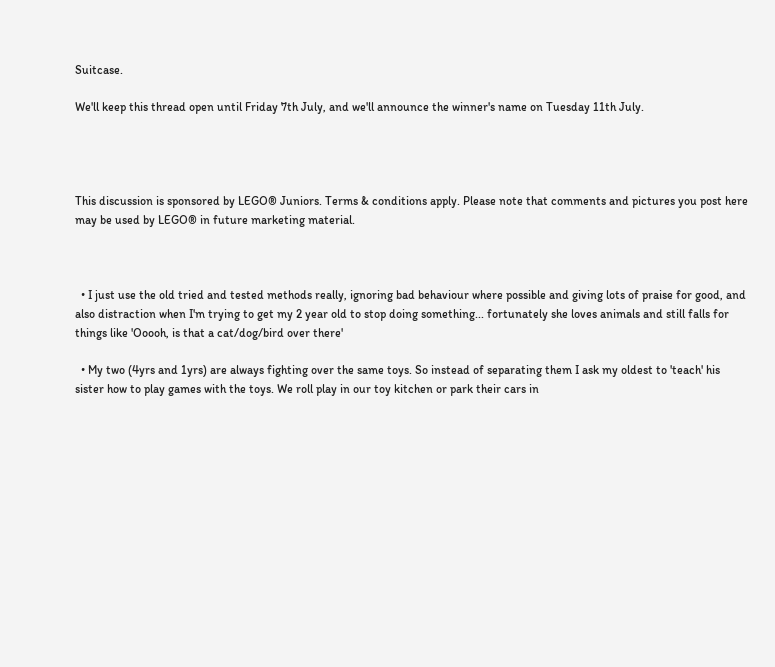Suitcase.

We'll keep this thread open until Friday 7th July, and we'll announce the winner's name on Tuesday 11th July.




This discussion is sponsored by LEGO® Juniors. Terms & conditions apply. Please note that comments and pictures you post here may be used by LEGO® in future marketing material.



  • I just use the old tried and tested methods really, ignoring bad behaviour where possible and giving lots of praise for good, and also distraction when I'm trying to get my 2 year old to stop doing something... fortunately she loves animals and still falls for things like 'Ooooh, is that a cat/dog/bird over there'

  • My two (4yrs and 1yrs) are always fighting over the same toys. So instead of separating them I ask my oldest to 'teach' his sister how to play games with the toys. We roll play in our toy kitchen or park their cars in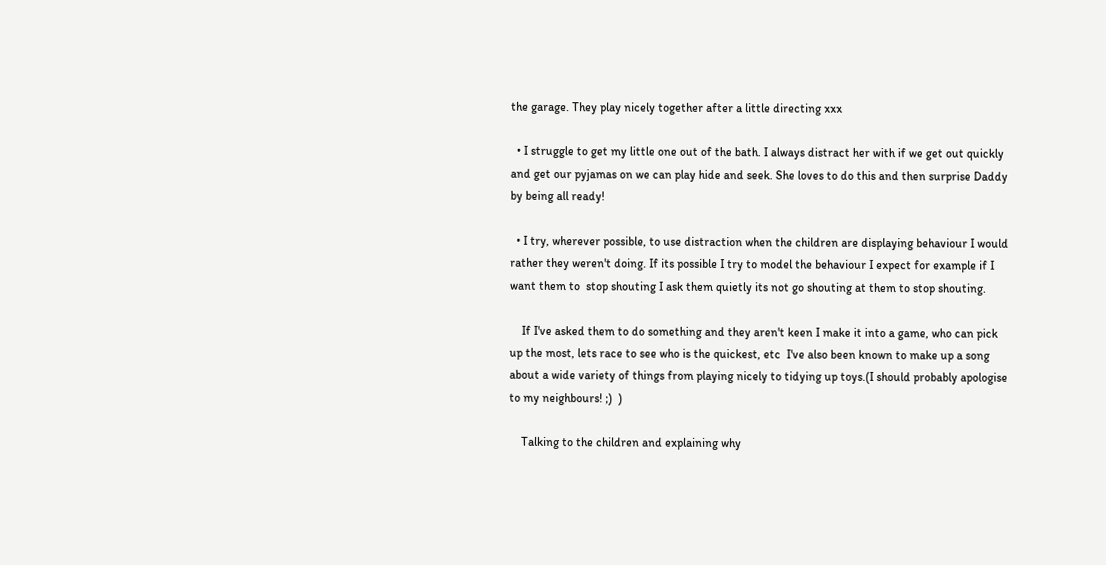the garage. They play nicely together after a little directing xxx

  • I struggle to get my little one out of the bath. I always distract her with if we get out quickly and get our pyjamas on we can play hide and seek. She loves to do this and then surprise Daddy by being all ready!

  • I try, wherever possible, to use distraction when the children are displaying behaviour I would rather they weren't doing. If its possible I try to model the behaviour I expect for example if I want them to  stop shouting I ask them quietly its not go shouting at them to stop shouting.

    If I've asked them to do something and they aren't keen I make it into a game, who can pick up the most, lets race to see who is the quickest, etc  I've also been known to make up a song about a wide variety of things from playing nicely to tidying up toys.(I should probably apologise to my neighbours! ;)  )

    Talking to the children and explaining why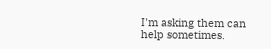I'm asking them can help sometimes.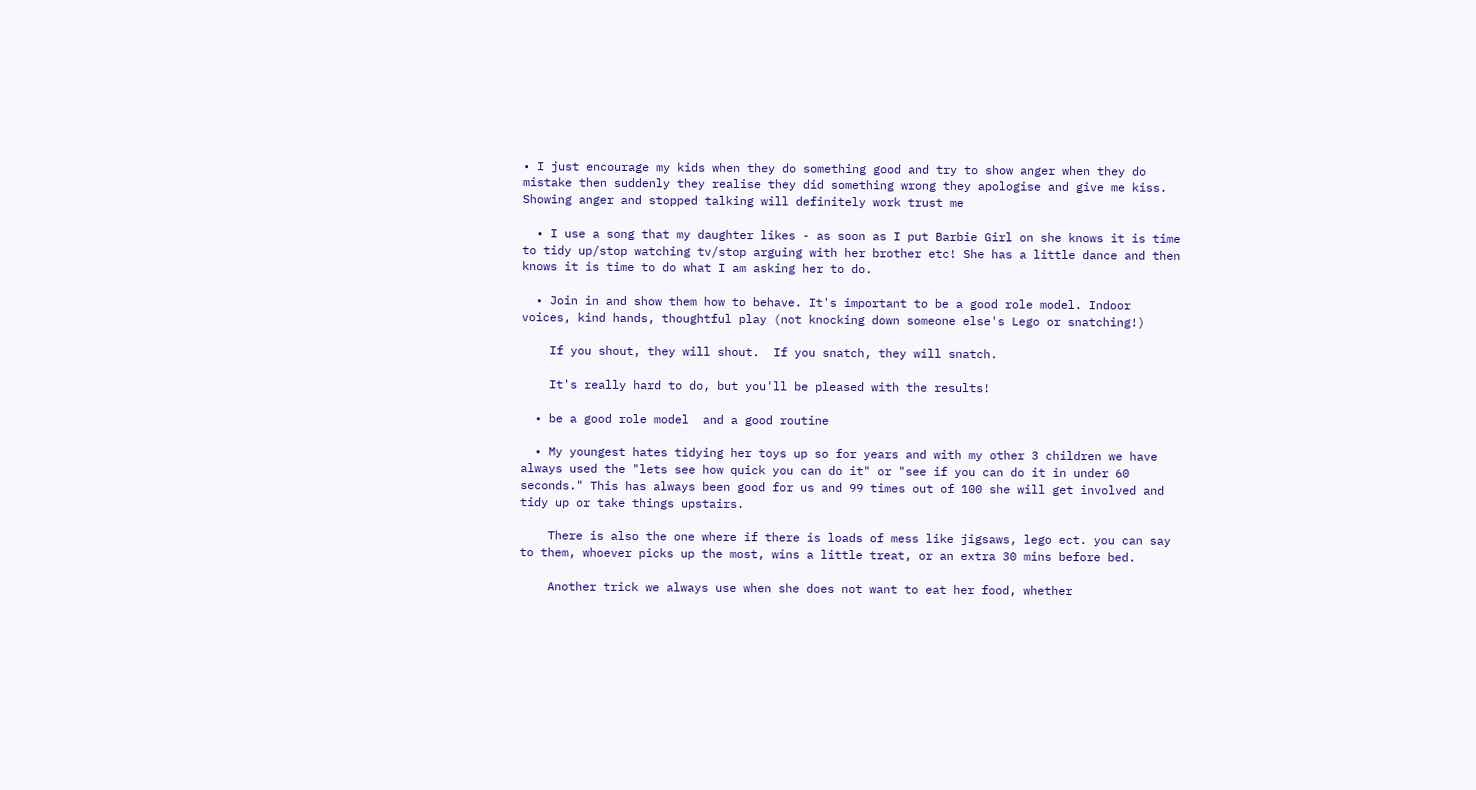• I just encourage my kids when they do something good and try to show anger when they do mistake then suddenly they realise they did something wrong they apologise and give me kiss. Showing anger and stopped talking will definitely work trust me

  • I use a song that my daughter likes - as soon as I put Barbie Girl on she knows it is time to tidy up/stop watching tv/stop arguing with her brother etc! She has a little dance and then knows it is time to do what I am asking her to do.

  • Join in and show them how to behave. It's important to be a good role model. Indoor voices, kind hands, thoughtful play (not knocking down someone else's Lego or snatching!)

    If you shout, they will shout.  If you snatch, they will snatch.

    It's really hard to do, but you'll be pleased with the results!

  • be a good role model  and a good routine

  • My youngest hates tidying her toys up so for years and with my other 3 children we have always used the "lets see how quick you can do it" or "see if you can do it in under 60 seconds." This has always been good for us and 99 times out of 100 she will get involved and tidy up or take things upstairs.

    There is also the one where if there is loads of mess like jigsaws, lego ect. you can say to them, whoever picks up the most, wins a little treat, or an extra 30 mins before bed.

    Another trick we always use when she does not want to eat her food, whether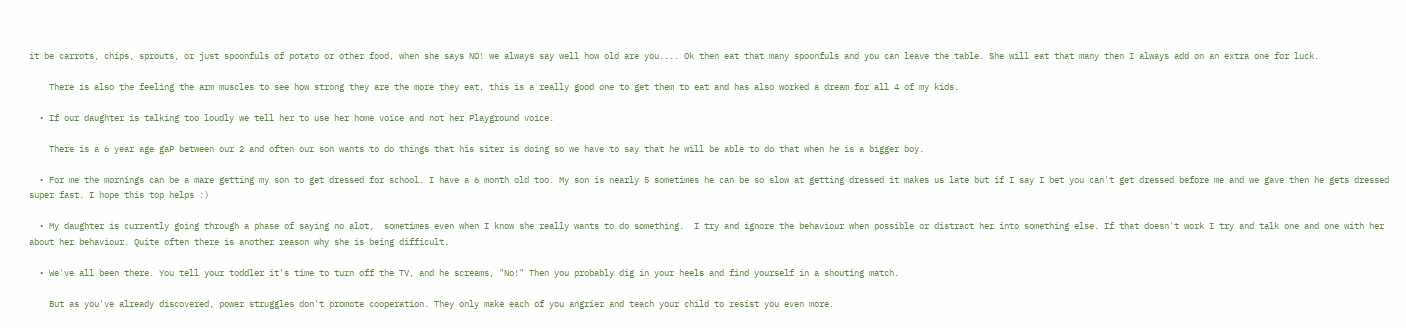it be carrots, chips, sprouts, or just spoonfuls of potato or other food, when she says NO! we always say well how old are you.... Ok then eat that many spoonfuls and you can leave the table. She will eat that many then I always add on an extra one for luck.

    There is also the feeling the arm muscles to see how strong they are the more they eat, this is a really good one to get them to eat and has also worked a dream for all 4 of my kids.

  • If our daughter is talking too loudly we tell her to use her home voice and not her Playground voice.

    There is a 6 year age gaP between our 2 and often our son wants to do things that his siter is doing so we have to say that he will be able to do that when he is a bigger boy.

  • For me the mornings can be a mare getting my son to get dressed for school. I have a 6 month old too. My son is nearly 5 sometimes he can be so slow at getting dressed it makes us late but if I say I bet you can't get dressed before me and we gave then he gets dressed super fast. I hope this top helps :)

  • My daughter is currently going through a phase of saying no alot,  sometimes even when I know she really wants to do something.  I try and ignore the behaviour when possible or distract her into something else. If that doesn't work I try and talk one and one with her about her behaviour. Quite often there is another reason why she is being difficult.

  • We've all been there. You tell your toddler it's time to turn off the TV, and he screams, "No!" Then you probably dig in your heels and find yourself in a shouting match.

    But as you've already discovered, power struggles don't promote cooperation. They only make each of you angrier and teach your child to resist you even more.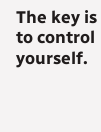The key is to control yourself.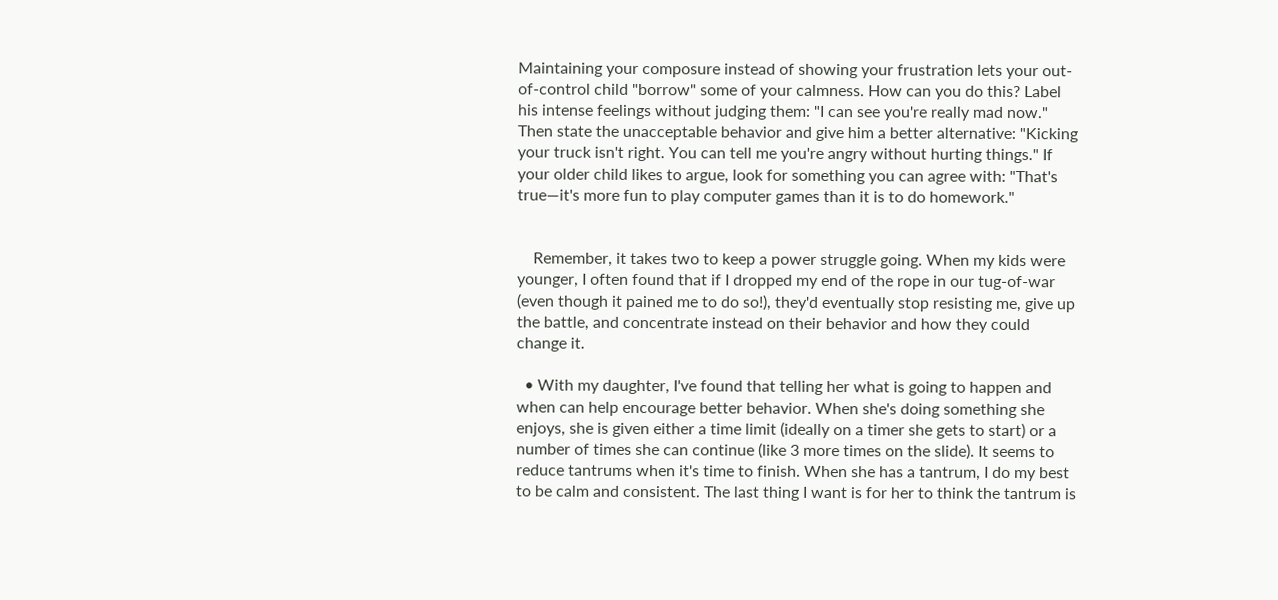Maintaining your composure instead of showing your frustration lets your out-of-control child "borrow" some of your calmness. How can you do this? Label his intense feelings without judging them: "I can see you're really mad now." Then state the unacceptable behavior and give him a better alternative: "Kicking your truck isn't right. You can tell me you're angry without hurting things." If your older child likes to argue, look for something you can agree with: "That's true—it's more fun to play computer games than it is to do homework."


    Remember, it takes two to keep a power struggle going. When my kids were younger, I often found that if I dropped my end of the rope in our tug-of-war (even though it pained me to do so!), they'd eventually stop resisting me, give up the battle, and concentrate instead on their behavior and how they could change it.

  • With my daughter, I've found that telling her what is going to happen and when can help encourage better behavior. When she's doing something she enjoys, she is given either a time limit (ideally on a timer she gets to start) or a number of times she can continue (like 3 more times on the slide). It seems to reduce tantrums when it's time to finish. When she has a tantrum, I do my best to be calm and consistent. The last thing I want is for her to think the tantrum is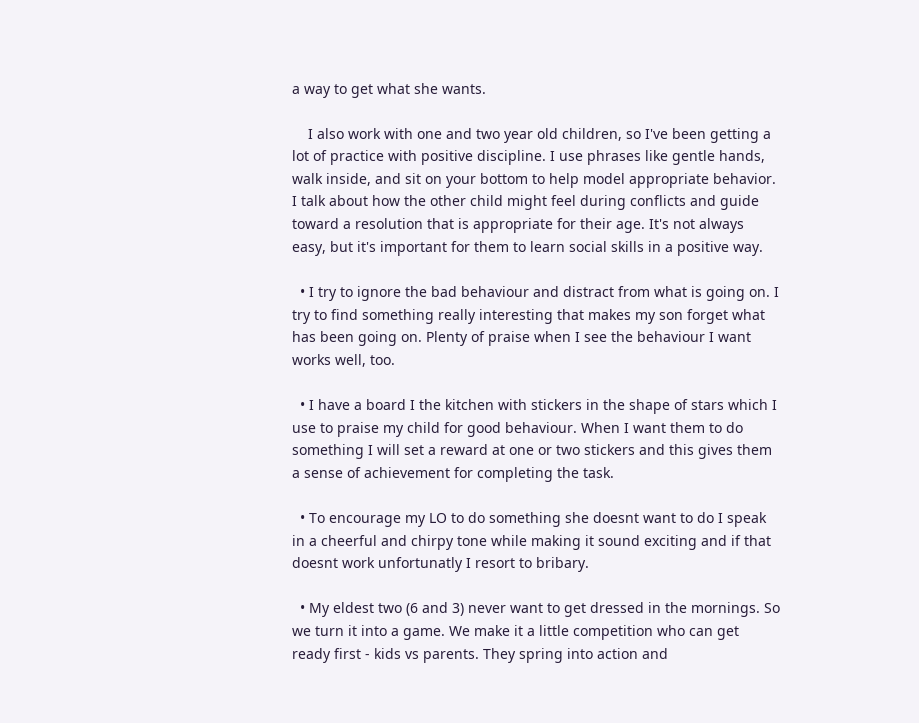a way to get what she wants.

    I also work with one and two year old children, so I've been getting a lot of practice with positive discipline. I use phrases like gentle hands, walk inside, and sit on your bottom to help model appropriate behavior. I talk about how the other child might feel during conflicts and guide toward a resolution that is appropriate for their age. It's not always easy, but it's important for them to learn social skills in a positive way.

  • I try to ignore the bad behaviour and distract from what is going on. I try to find something really interesting that makes my son forget what has been going on. Plenty of praise when I see the behaviour I want works well, too.

  • I have a board I the kitchen with stickers in the shape of stars which I use to praise my child for good behaviour. When I want them to do something I will set a reward at one or two stickers and this gives them a sense of achievement for completing the task.

  • To encourage my LO to do something she doesnt want to do I speak in a cheerful and chirpy tone while making it sound exciting and if that doesnt work unfortunatly I resort to bribary.

  • My eldest two (6 and 3) never want to get dressed in the mornings. So we turn it into a game. We make it a little competition who can get ready first - kids vs parents. They spring into action and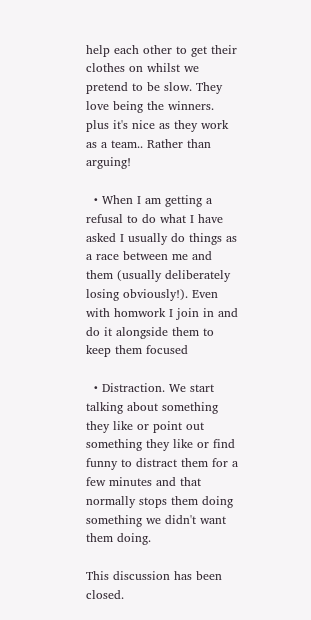help each other to get their clothes on whilst we pretend to be slow. They love being the winners. plus it's nice as they work as a team.. Rather than arguing!

  • When I am getting a refusal to do what I have asked I usually do things as a race between me and them (usually deliberately losing obviously!). Even with homwork I join in and do it alongside them to keep them focused

  • Distraction. We start talking about something they like or point out something they like or find funny to distract them for a few minutes and that normally stops them doing something we didn't want them doing.

This discussion has been closed.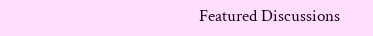Featured Discussions